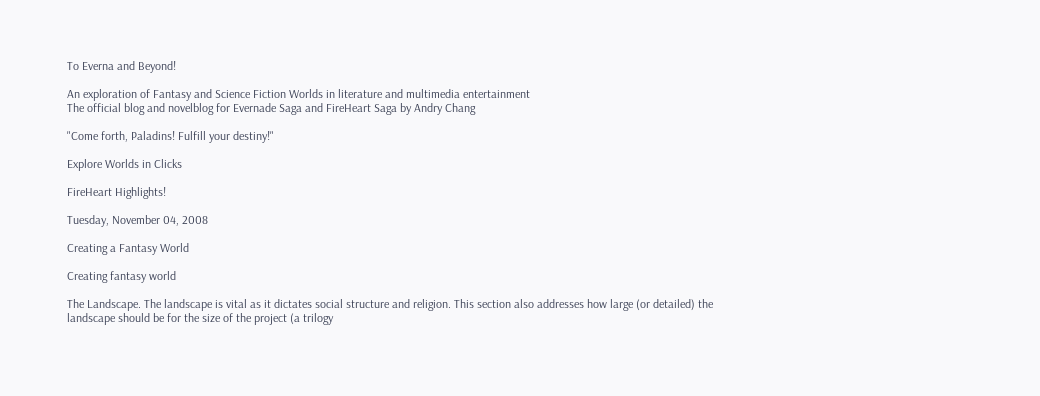To Everna and Beyond!

An exploration of Fantasy and Science Fiction Worlds in literature and multimedia entertainment
The official blog and novelblog for Evernade Saga and FireHeart Saga by Andry Chang

"Come forth, Paladins! Fulfill your destiny!"

Explore Worlds in Clicks

FireHeart Highlights!

Tuesday, November 04, 2008

Creating a Fantasy World

Creating fantasy world

The Landscape. The landscape is vital as it dictates social structure and religion. This section also addresses how large (or detailed) the landscape should be for the size of the project (a trilogy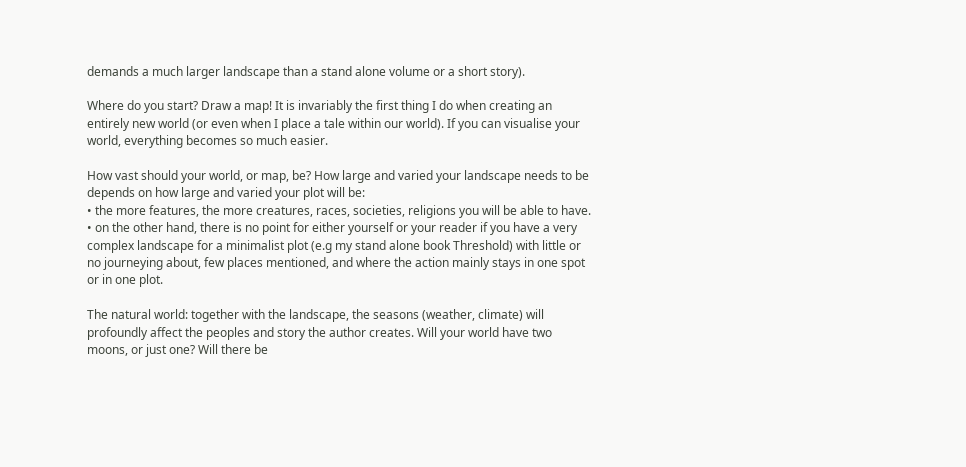demands a much larger landscape than a stand alone volume or a short story).

Where do you start? Draw a map! It is invariably the first thing I do when creating an entirely new world (or even when I place a tale within our world). If you can visualise your world, everything becomes so much easier.

How vast should your world, or map, be? How large and varied your landscape needs to be depends on how large and varied your plot will be:
• the more features, the more creatures, races, societies, religions you will be able to have.
• on the other hand, there is no point for either yourself or your reader if you have a very complex landscape for a minimalist plot (e.g my stand alone book Threshold) with little or no journeying about, few places mentioned, and where the action mainly stays in one spot or in one plot.

The natural world: together with the landscape, the seasons (weather, climate) will profoundly affect the peoples and story the author creates. Will your world have two moons, or just one? Will there be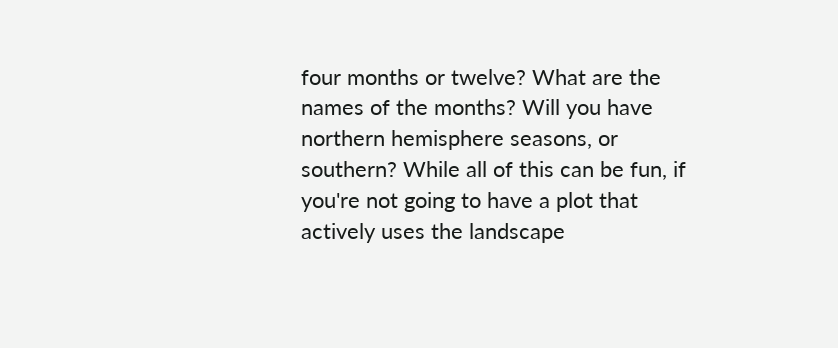four months or twelve? What are the names of the months? Will you have northern hemisphere seasons, or southern? While all of this can be fun, if you're not going to have a plot that actively uses the landscape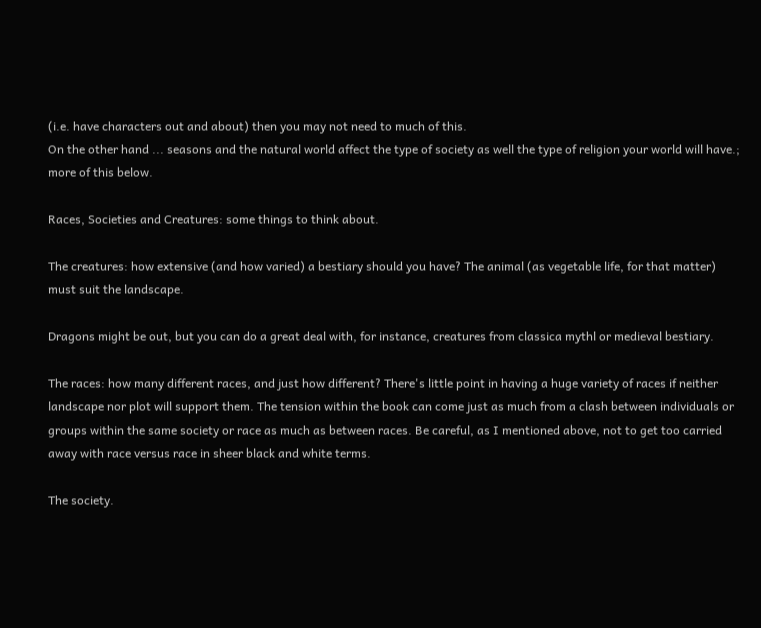(i.e. have characters out and about) then you may not need to much of this.
On the other hand ... seasons and the natural world affect the type of society as well the type of religion your world will have.; more of this below.

Races, Societies and Creatures: some things to think about.

The creatures: how extensive (and how varied) a bestiary should you have? The animal (as vegetable life, for that matter) must suit the landscape.

Dragons might be out, but you can do a great deal with, for instance, creatures from classica mythl or medieval bestiary.

The races: how many different races, and just how different? There's little point in having a huge variety of races if neither landscape nor plot will support them. The tension within the book can come just as much from a clash between individuals or groups within the same society or race as much as between races. Be careful, as I mentioned above, not to get too carried away with race versus race in sheer black and white terms.

The society.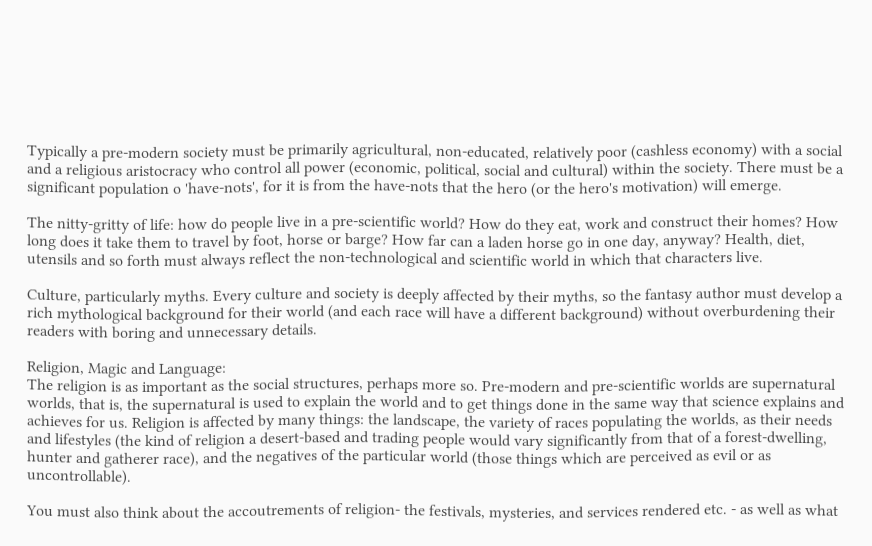Typically a pre-modern society must be primarily agricultural, non-educated, relatively poor (cashless economy) with a social and a religious aristocracy who control all power (economic, political, social and cultural) within the society. There must be a significant population o 'have-nots', for it is from the have-nots that the hero (or the hero's motivation) will emerge.

The nitty-gritty of life: how do people live in a pre-scientific world? How do they eat, work and construct their homes? How long does it take them to travel by foot, horse or barge? How far can a laden horse go in one day, anyway? Health, diet, utensils and so forth must always reflect the non-technological and scientific world in which that characters live.

Culture, particularly myths. Every culture and society is deeply affected by their myths, so the fantasy author must develop a rich mythological background for their world (and each race will have a different background) without overburdening their readers with boring and unnecessary details.

Religion, Magic and Language:
The religion is as important as the social structures, perhaps more so. Pre-modern and pre-scientific worlds are supernatural worlds, that is, the supernatural is used to explain the world and to get things done in the same way that science explains and achieves for us. Religion is affected by many things: the landscape, the variety of races populating the worlds, as their needs and lifestyles (the kind of religion a desert-based and trading people would vary significantly from that of a forest-dwelling, hunter and gatherer race), and the negatives of the particular world (those things which are perceived as evil or as uncontrollable).

You must also think about the accoutrements of religion- the festivals, mysteries, and services rendered etc. - as well as what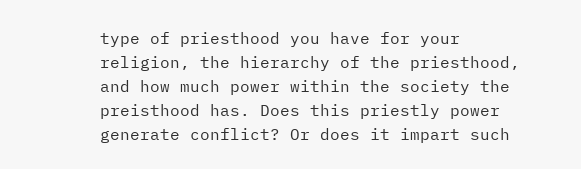type of priesthood you have for your religion, the hierarchy of the priesthood, and how much power within the society the preisthood has. Does this priestly power generate conflict? Or does it impart such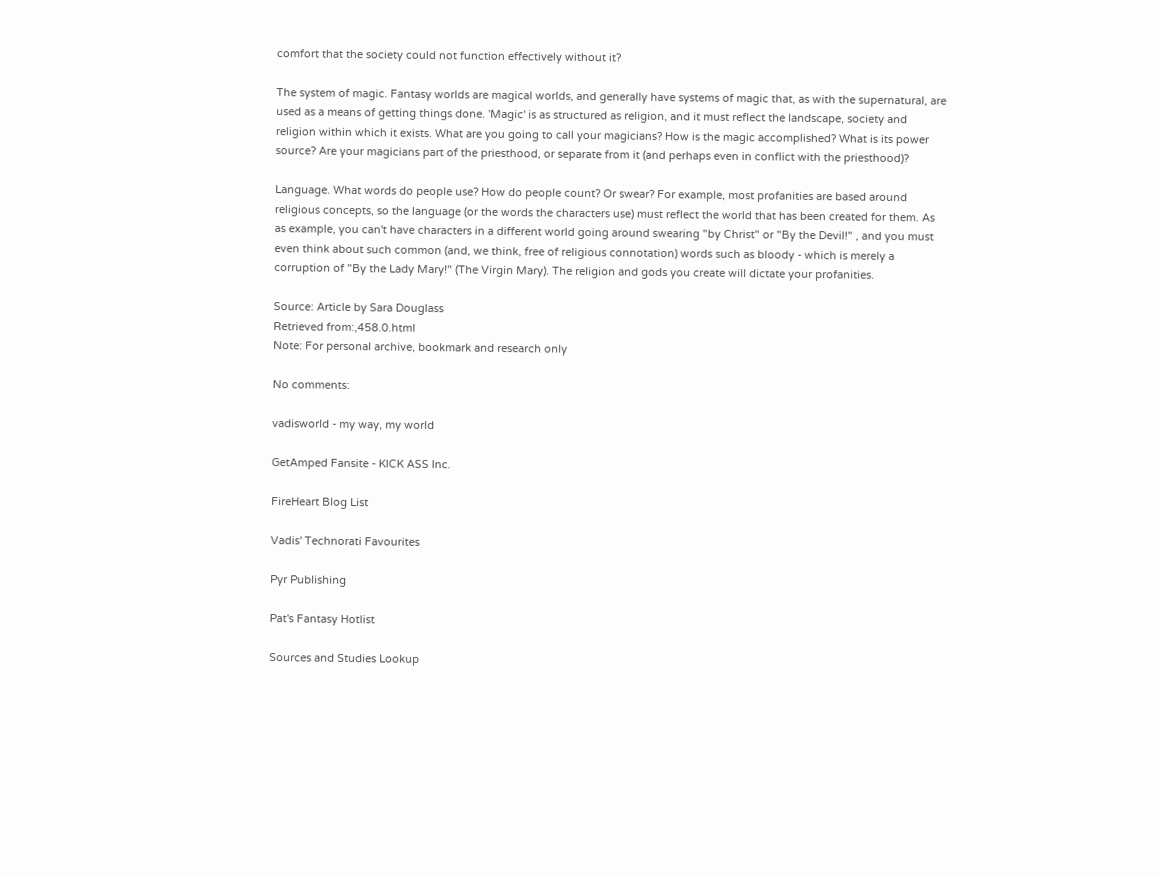comfort that the society could not function effectively without it?

The system of magic. Fantasy worlds are magical worlds, and generally have systems of magic that, as with the supernatural, are used as a means of getting things done. 'Magic' is as structured as religion, and it must reflect the landscape, society and religion within which it exists. What are you going to call your magicians? How is the magic accomplished? What is its power source? Are your magicians part of the priesthood, or separate from it (and perhaps even in conflict with the priesthood)?

Language. What words do people use? How do people count? Or swear? For example, most profanities are based around religious concepts, so the language (or the words the characters use) must reflect the world that has been created for them. As as example, you can't have characters in a different world going around swearing "by Christ" or "By the Devil!" , and you must even think about such common (and, we think, free of religious connotation) words such as bloody - which is merely a corruption of "By the Lady Mary!" (The Virgin Mary). The religion and gods you create will dictate your profanities.

Source: Article by Sara Douglass
Retrieved from:,458.0.html
Note: For personal archive, bookmark and research only

No comments:

vadisworld - my way, my world

GetAmped Fansite - KICK ASS Inc.

FireHeart Blog List

Vadis' Technorati Favourites

Pyr Publishing

Pat's Fantasy Hotlist

Sources and Studies Lookup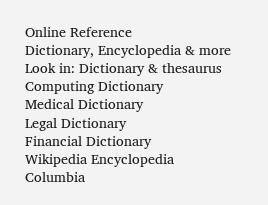Online Reference
Dictionary, Encyclopedia & more
Look in: Dictionary & thesaurus
Computing Dictionary
Medical Dictionary
Legal Dictionary
Financial Dictionary
Wikipedia Encyclopedia
Columbia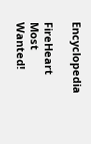Encyclopedia

FireHeart Most Wanted!